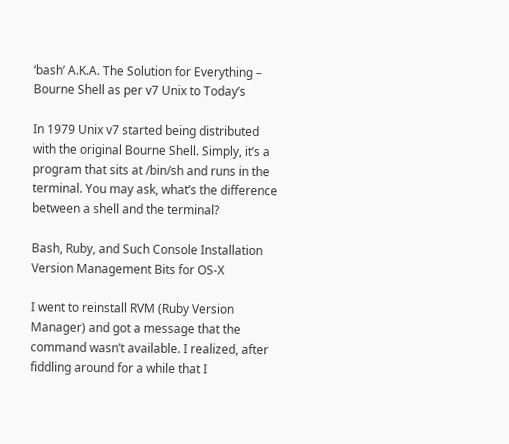‘bash’ A.K.A. The Solution for Everything – Bourne Shell as per v7 Unix to Today’s

In 1979 Unix v7 started being distributed with the original Bourne Shell. Simply, it’s a program that sits at /bin/sh and runs in the terminal. You may ask, what’s the difference between a shell and the terminal?

Bash, Ruby, and Such Console Installation Version Management Bits for OS-X

I went to reinstall RVM (Ruby Version Manager) and got a message that the command wasn’t available. I realized, after fiddling around for a while that I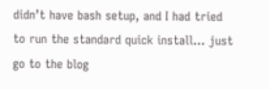didn’t have bash setup, and I had tried to run the standard quick install… just go to the blog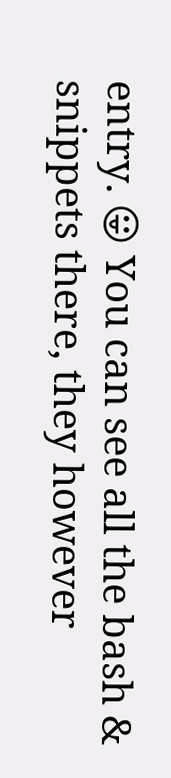entry. 😛 You can see all the bash & snippets there, they however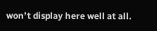won’t display here well at all.